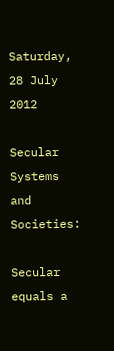Saturday, 28 July 2012

Secular Systems and Societies:

Secular equals a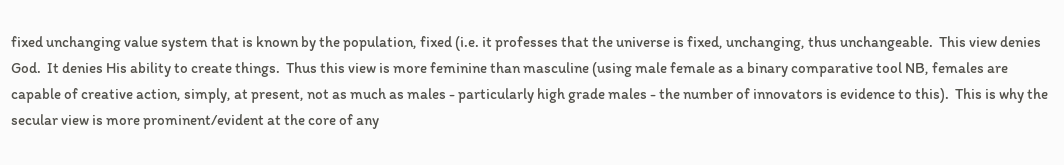fixed unchanging value system that is known by the population, fixed (i.e. it professes that the universe is fixed, unchanging, thus unchangeable.  This view denies God.  It denies His ability to create things.  Thus this view is more feminine than masculine (using male female as a binary comparative tool NB, females are capable of creative action, simply, at present, not as much as males - particularly high grade males - the number of innovators is evidence to this).  This is why the secular view is more prominent/evident at the core of any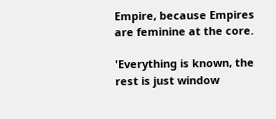Empire, because Empires are feminine at the core.

'Everything is known, the rest is just window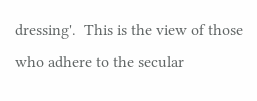dressing'.  This is the view of those who adhere to the secular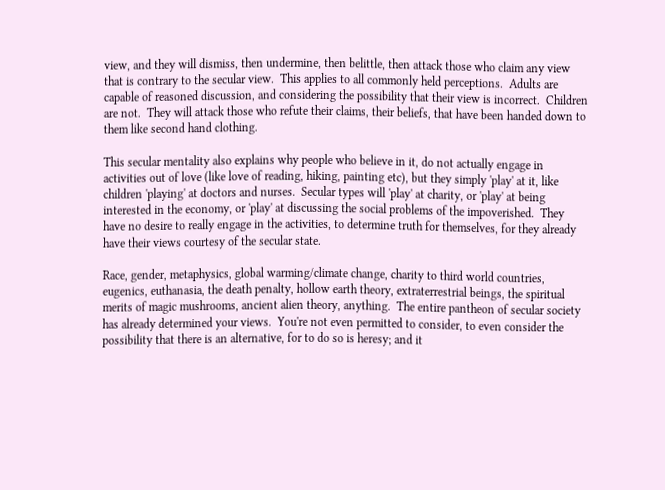view, and they will dismiss, then undermine, then belittle, then attack those who claim any view that is contrary to the secular view.  This applies to all commonly held perceptions.  Adults are capable of reasoned discussion, and considering the possibility that their view is incorrect.  Children are not.  They will attack those who refute their claims, their beliefs, that have been handed down to them like second hand clothing.

This secular mentality also explains why people who believe in it, do not actually engage in activities out of love (like love of reading, hiking, painting etc), but they simply 'play' at it, like children 'playing' at doctors and nurses.  Secular types will 'play' at charity, or 'play' at being interested in the economy, or 'play' at discussing the social problems of the impoverished.  They have no desire to really engage in the activities, to determine truth for themselves, for they already have their views courtesy of the secular state.

Race, gender, metaphysics, global warming/climate change, charity to third world countries, eugenics, euthanasia, the death penalty, hollow earth theory, extraterrestrial beings, the spiritual merits of magic mushrooms, ancient alien theory, anything.  The entire pantheon of secular society has already determined your views.  You're not even permitted to consider, to even consider the possibility that there is an alternative, for to do so is heresy; and it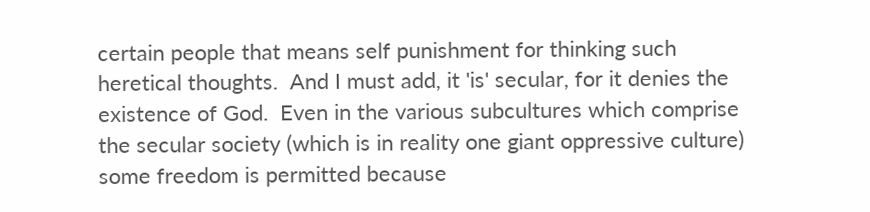certain people that means self punishment for thinking such heretical thoughts.  And I must add, it 'is' secular, for it denies the existence of God.  Even in the various subcultures which comprise the secular society (which is in reality one giant oppressive culture) some freedom is permitted because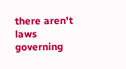there aren't laws governing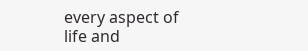every aspect of life and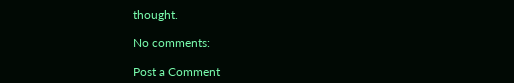thought.

No comments:

Post a Comment